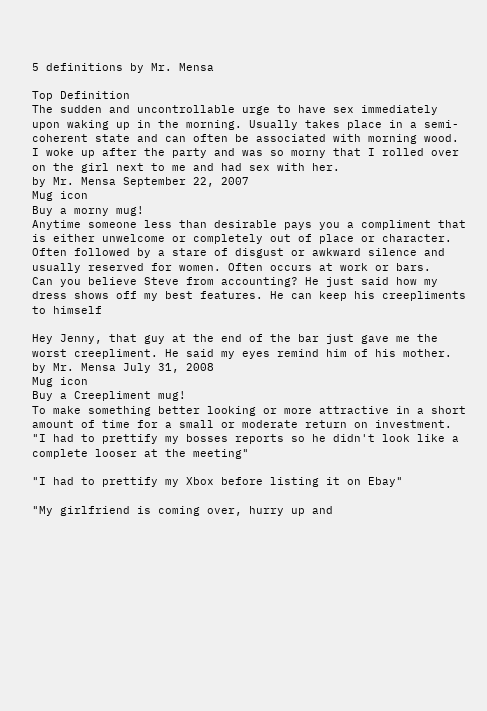5 definitions by Mr. Mensa

Top Definition
The sudden and uncontrollable urge to have sex immediately upon waking up in the morning. Usually takes place in a semi-coherent state and can often be associated with morning wood.
I woke up after the party and was so morny that I rolled over on the girl next to me and had sex with her.
by Mr. Mensa September 22, 2007
Mug icon
Buy a morny mug!
Anytime someone less than desirable pays you a compliment that is either unwelcome or completely out of place or character. Often followed by a stare of disgust or awkward silence and usually reserved for women. Often occurs at work or bars.
Can you believe Steve from accounting? He just said how my dress shows off my best features. He can keep his creepliments to himself

Hey Jenny, that guy at the end of the bar just gave me the worst creepliment. He said my eyes remind him of his mother.
by Mr. Mensa July 31, 2008
Mug icon
Buy a Creepliment mug!
To make something better looking or more attractive in a short amount of time for a small or moderate return on investment.
"I had to prettify my bosses reports so he didn't look like a complete looser at the meeting"

"I had to prettify my Xbox before listing it on Ebay"

"My girlfriend is coming over, hurry up and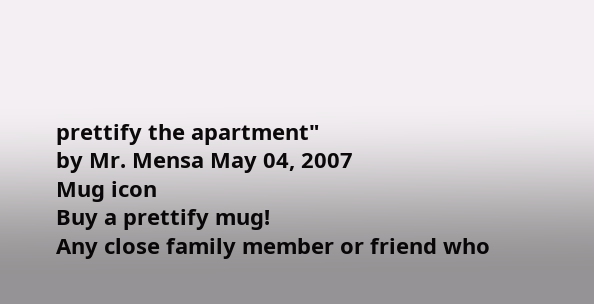prettify the apartment"
by Mr. Mensa May 04, 2007
Mug icon
Buy a prettify mug!
Any close family member or friend who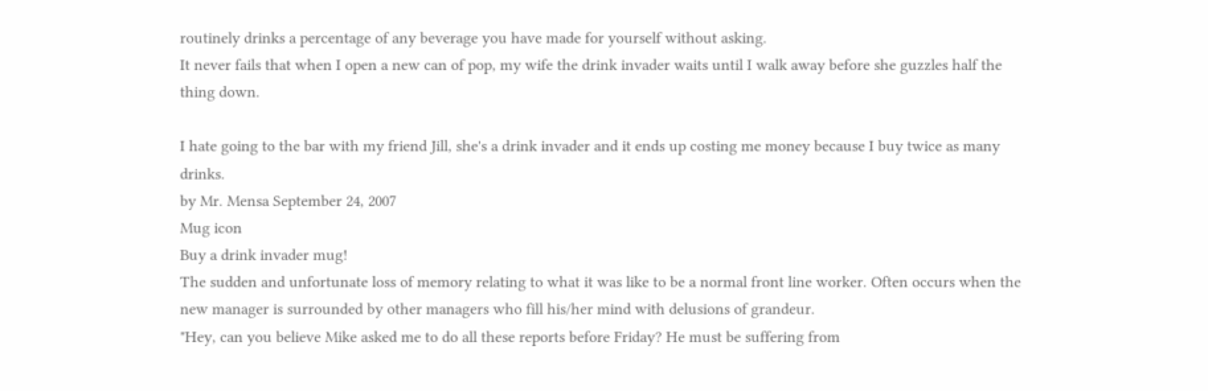routinely drinks a percentage of any beverage you have made for yourself without asking.
It never fails that when I open a new can of pop, my wife the drink invader waits until I walk away before she guzzles half the thing down.

I hate going to the bar with my friend Jill, she's a drink invader and it ends up costing me money because I buy twice as many drinks.
by Mr. Mensa September 24, 2007
Mug icon
Buy a drink invader mug!
The sudden and unfortunate loss of memory relating to what it was like to be a normal front line worker. Often occurs when the new manager is surrounded by other managers who fill his/her mind with delusions of grandeur.
"Hey, can you believe Mike asked me to do all these reports before Friday? He must be suffering from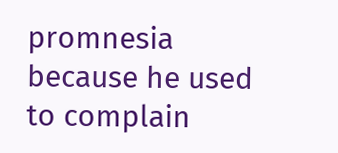promnesia because he used to complain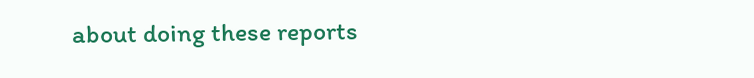about doing these reports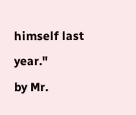himself last year."
by Mr.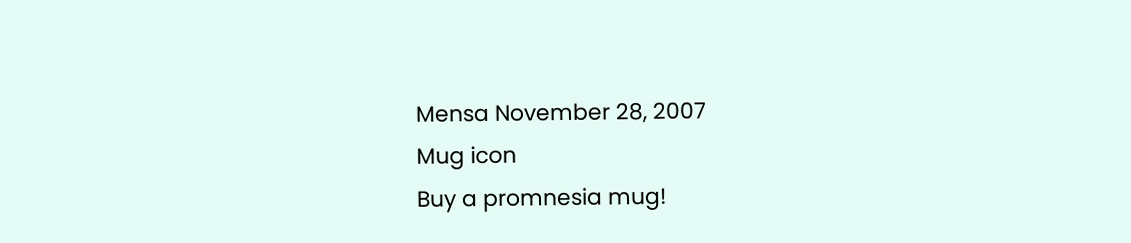Mensa November 28, 2007
Mug icon
Buy a promnesia mug!